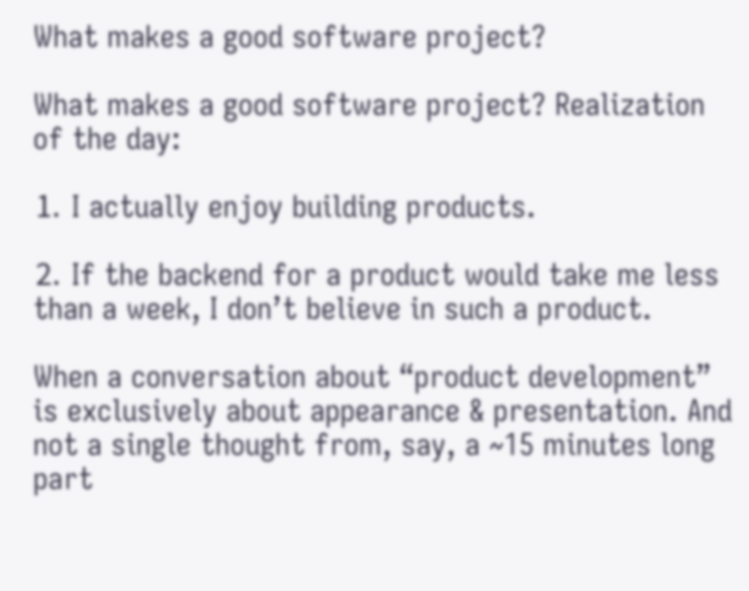What makes a good software project?

What makes a good software project? Realization of the day:

⒈ I actually enjoy building products.

⒉ If the backend for a product would take me less than a week, I don’t believe in such a product.

When a conversation about “product development” is exclusively about appearance & presentation. And not a single thought from, say, a ~15 minutes long part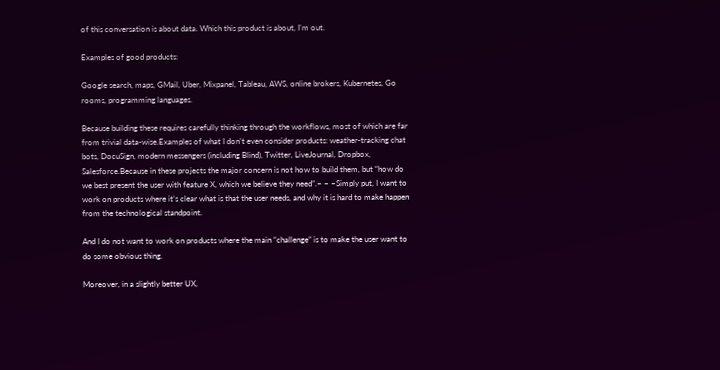of this conversation is about data. Which this product is about, I’m out.

Examples of good products:

Google search, maps, GMail, Uber, Mixpanel, Tableau, AWS, online brokers, Kubernetes, Go rooms, programming languages.

Because building these requires carefully thinking through the workflows, most of which are far from trivial data-wise.Examples of what I don’t even consider products: weather-tracking chat bots, DocuSign, modern messengers (including Blind), Twitter, LiveJournal, Dropbox, Salesforce.Because in these projects the major concern is not how to build them, but “how do we best present the user with feature X, which we believe they need”.~ ~ ~Simply put, I want to work on products where it’s clear what is that the user needs, and why it is hard to make happen from the technological standpoint.

And I do not want to work on products where the main “challenge” is to make the user want to do some obvious thing.

Moreover, in a slightly better UX,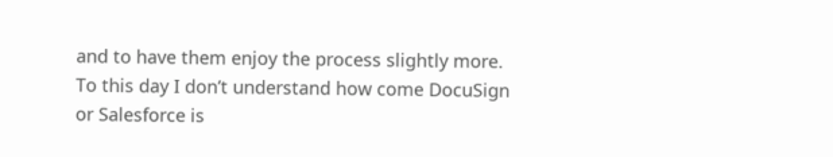and to have them enjoy the process slightly more. To this day I don’t understand how come DocuSign or Salesforce is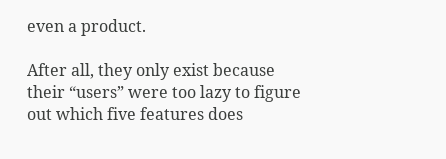even a product.

After all, they only exist because their “users” were too lazy to figure out which five features does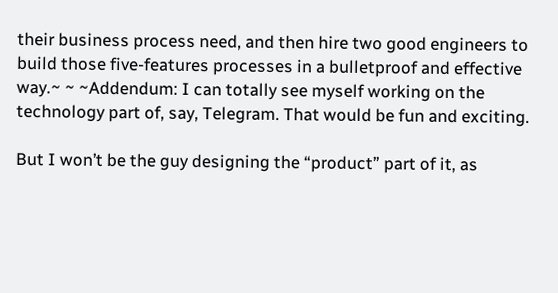their business process need, and then hire two good engineers to build those five-features processes in a bulletproof and effective way.~ ~ ~Addendum: I can totally see myself working on the technology part of, say, Telegram. That would be fun and exciting.

But I won’t be the guy designing the “product” part of it, as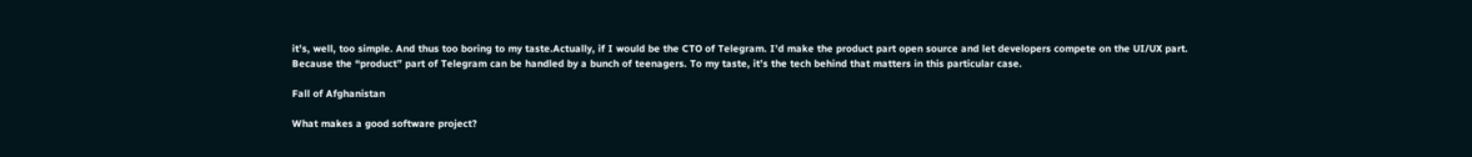it’s, well, too simple. And thus too boring to my taste.Actually, if I would be the CTO of Telegram. I’d make the product part open source and let developers compete on the UI/UX part. Because the “product” part of Telegram can be handled by a bunch of teenagers. To my taste, it’s the tech behind that matters in this particular case.

Fall of Afghanistan

What makes a good software project?